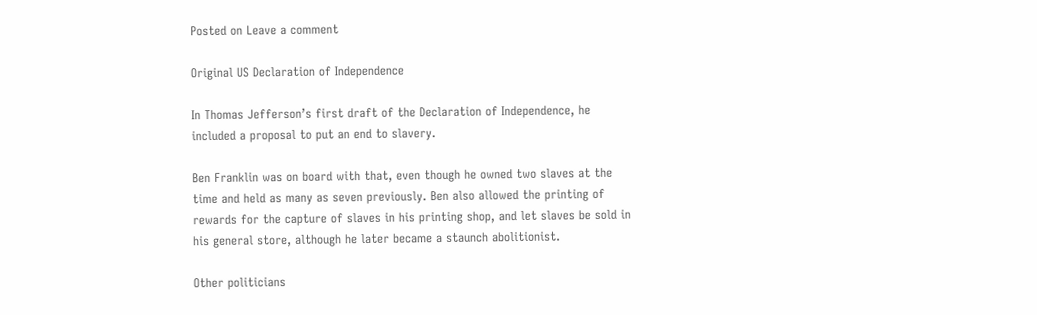Posted on Leave a comment

Original US Declaration of Independence

In Thomas Jefferson’s first draft of the Declaration of Independence, he included a proposal to put an end to slavery.

Ben Franklin was on board with that, even though he owned two slaves at the time and held as many as seven previously. Ben also allowed the printing of rewards for the capture of slaves in his printing shop, and let slaves be sold in his general store, although he later became a staunch abolitionist.

Other politicians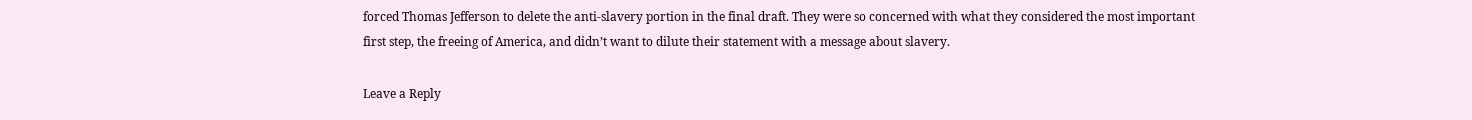forced Thomas Jefferson to delete the anti-slavery portion in the final draft. They were so concerned with what they considered the most important first step, the freeing of America, and didn’t want to dilute their statement with a message about slavery.

Leave a Reply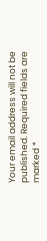Your email address will not be published. Required fields are marked *